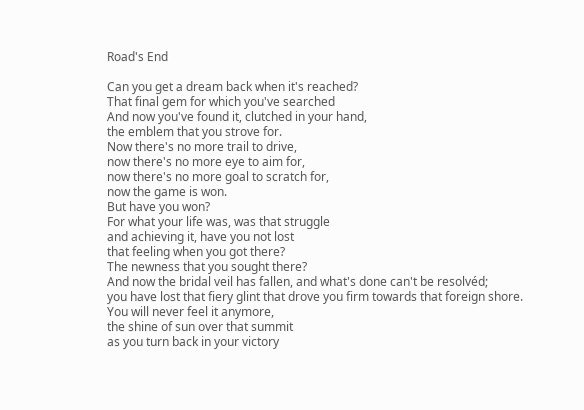Road's End

Can you get a dream back when it's reached?
That final gem for which you've searched
And now you've found it, clutched in your hand,
the emblem that you strove for.
Now there's no more trail to drive,
now there's no more eye to aim for,
now there's no more goal to scratch for,
now the game is won.
But have you won?
For what your life was, was that struggle
and achieving it, have you not lost
that feeling when you got there?
The newness that you sought there?
And now the bridal veil has fallen, and what's done can't be resolvéd;
you have lost that fiery glint that drove you firm towards that foreign shore.
You will never feel it anymore,
the shine of sun over that summit
as you turn back in your victory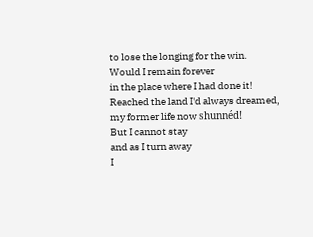to lose the longing for the win.
Would I remain forever
in the place where I had done it!
Reached the land I'd always dreamed,
my former life now shunnéd!
But I cannot stay
and as I turn away
I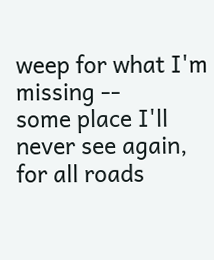weep for what I'm missing --
some place I'll never see again,
for all roads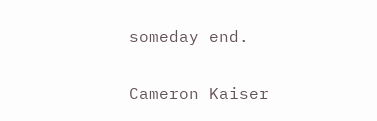someday end.

Cameron Kaiser